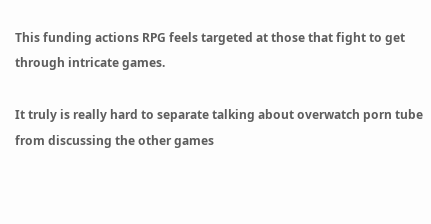This funding actions RPG feels targeted at those that fight to get through intricate games.

It truly is really hard to separate talking about overwatch porn tube from discussing the other games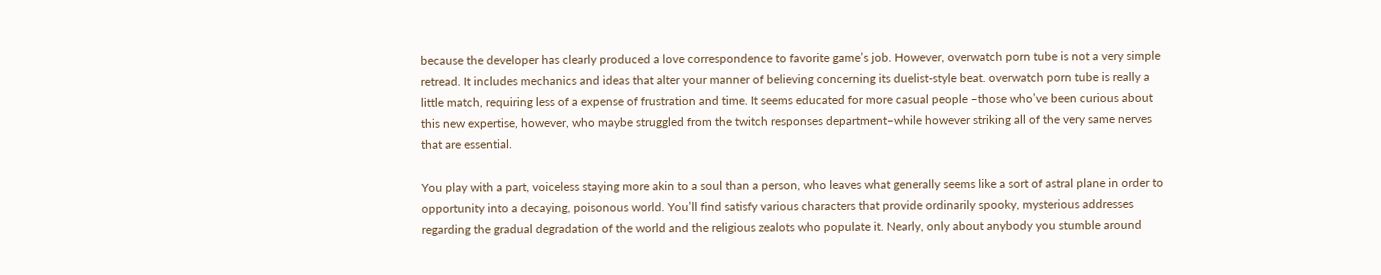because the developer has clearly produced a love correspondence to favorite game’s job. However, overwatch porn tube is not a very simple retread. It includes mechanics and ideas that alter your manner of believing concerning its duelist-style beat. overwatch porn tube is really a little match, requiring less of a expense of frustration and time. It seems educated for more casual people –those who’ve been curious about this new expertise, however, who maybe struggled from the twitch responses department–while however striking all of the very same nerves that are essential.

You play with a part, voiceless staying more akin to a soul than a person, who leaves what generally seems like a sort of astral plane in order to opportunity into a decaying, poisonous world. You’ll find satisfy various characters that provide ordinarily spooky, mysterious addresses regarding the gradual degradation of the world and the religious zealots who populate it. Nearly, only about anybody you stumble around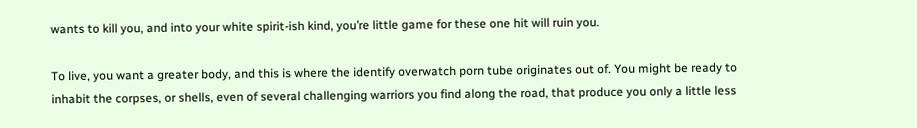wants to kill you, and into your white spirit-ish kind, you’re little game for these one hit will ruin you.

To live, you want a greater body, and this is where the identify overwatch porn tube originates out of. You might be ready to inhabit the corpses, or shells, even of several challenging warriors you find along the road, that produce you only a little less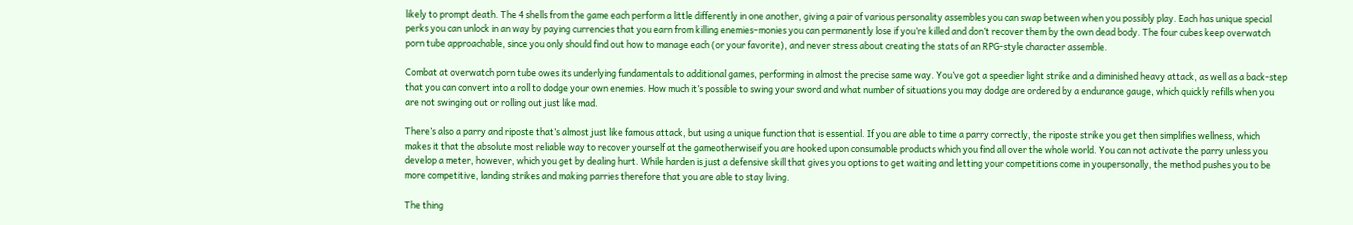likely to prompt death. The 4 shells from the game each perform a little differently in one another, giving a pair of various personality assembles you can swap between when you possibly play. Each has unique special perks you can unlock in an way by paying currencies that you earn from killing enemies–monies you can permanently lose if you’re killed and don’t recover them by the own dead body. The four cubes keep overwatch porn tube approachable, since you only should find out how to manage each (or your favorite), and never stress about creating the stats of an RPG-style character assemble.

Combat at overwatch porn tube owes its underlying fundamentals to additional games, performing in almost the precise same way. You’ve got a speedier light strike and a diminished heavy attack, as well as a back-step that you can convert into a roll to dodge your own enemies. How much it’s possible to swing your sword and what number of situations you may dodge are ordered by a endurance gauge, which quickly refills when you are not swinging out or rolling out just like mad.

There’s also a parry and riposte that’s almost just like famous attack, but using a unique function that is essential. If you are able to time a parry correctly, the riposte strike you get then simplifies wellness, which makes it that the absolute most reliable way to recover yourself at the gameotherwiseif you are hooked upon consumable products which you find all over the whole world. You can not activate the parry unless you develop a meter, however, which you get by dealing hurt. While harden is just a defensive skill that gives you options to get waiting and letting your competitions come in youpersonally, the method pushes you to be more competitive, landing strikes and making parries therefore that you are able to stay living.

The thing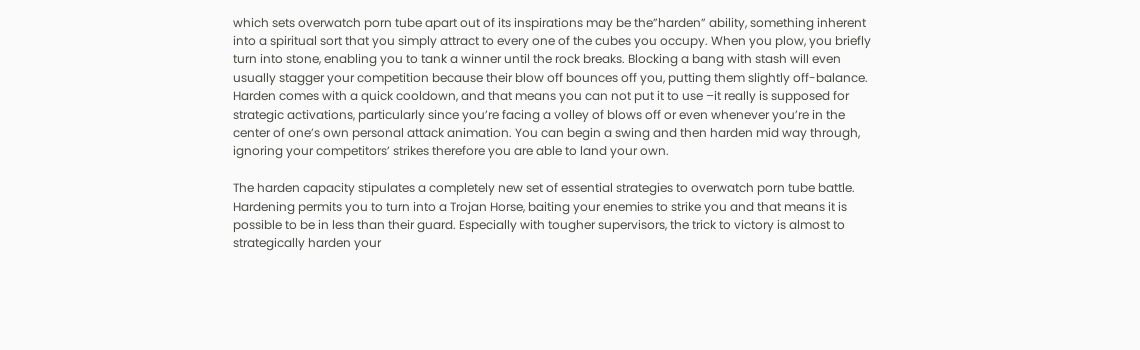which sets overwatch porn tube apart out of its inspirations may be the”harden” ability, something inherent into a spiritual sort that you simply attract to every one of the cubes you occupy. When you plow, you briefly turn into stone, enabling you to tank a winner until the rock breaks. Blocking a bang with stash will even usually stagger your competition because their blow off bounces off you, putting them slightly off-balance. Harden comes with a quick cooldown, and that means you can not put it to use –it really is supposed for strategic activations, particularly since you’re facing a volley of blows off or even whenever you’re in the center of one’s own personal attack animation. You can begin a swing and then harden mid way through, ignoring your competitors’ strikes therefore you are able to land your own.

The harden capacity stipulates a completely new set of essential strategies to overwatch porn tube battle. Hardening permits you to turn into a Trojan Horse, baiting your enemies to strike you and that means it is possible to be in less than their guard. Especially with tougher supervisors, the trick to victory is almost to strategically harden your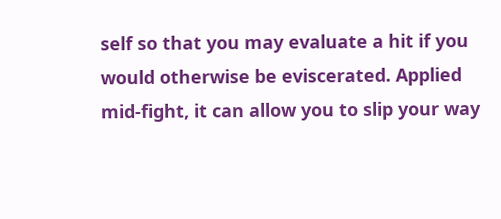self so that you may evaluate a hit if you would otherwise be eviscerated. Applied mid-fight, it can allow you to slip your way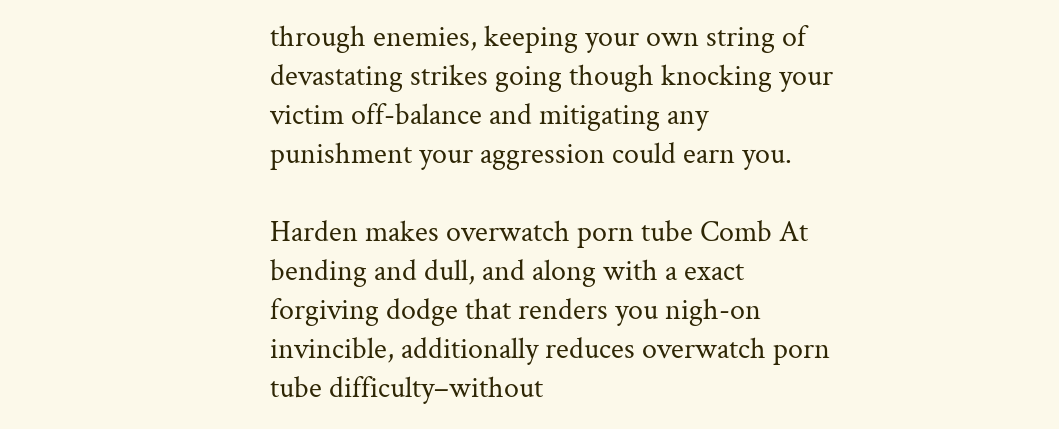through enemies, keeping your own string of devastating strikes going though knocking your victim off-balance and mitigating any punishment your aggression could earn you.

Harden makes overwatch porn tube Comb At bending and dull, and along with a exact forgiving dodge that renders you nigh-on invincible, additionally reduces overwatch porn tube difficulty–without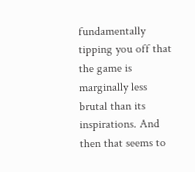fundamentally tipping you off that the game is marginally less brutal than its inspirations. And then that seems to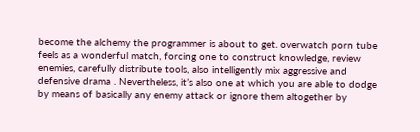become the alchemy the programmer is about to get. overwatch porn tube feels as a wonderful match, forcing one to construct knowledge, review enemies, carefully distribute tools, also intelligently mix aggressive and defensive drama . Nevertheless, it’s also one at which you are able to dodge by means of basically any enemy attack or ignore them altogether by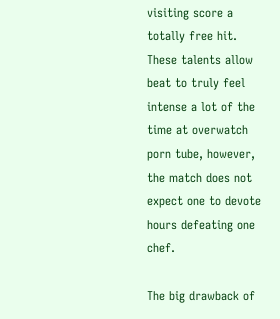visiting score a totally free hit. These talents allow beat to truly feel intense a lot of the time at overwatch porn tube, however, the match does not expect one to devote hours defeating one chef.

The big drawback of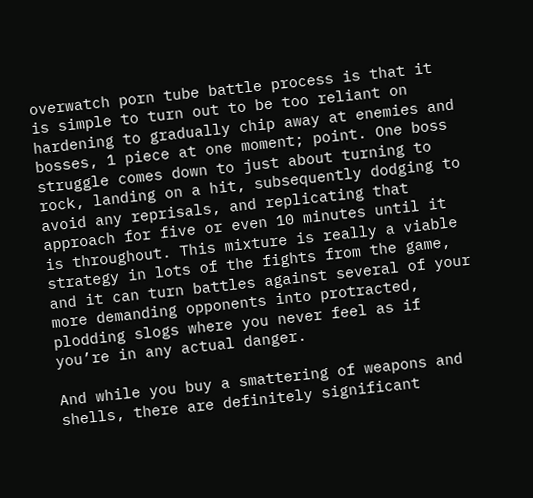overwatch porn tube battle process is that it is simple to turn out to be too reliant on hardening to gradually chip away at enemies and bosses, 1 piece at one moment; point. One boss struggle comes down to just about turning to rock, landing on a hit, subsequently dodging to avoid any reprisals, and replicating that approach for five or even 10 minutes until it is throughout. This mixture is really a viable strategy in lots of the fights from the game, and it can turn battles against several of your more demanding opponents into protracted, plodding slogs where you never feel as if you’re in any actual danger.

And while you buy a smattering of weapons and shells, there are definitely significant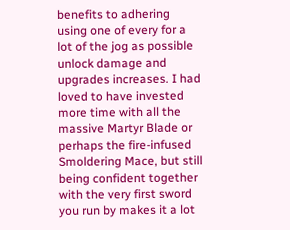benefits to adhering using one of every for a lot of the jog as possible unlock damage and upgrades increases. I had loved to have invested more time with all the massive Martyr Blade or perhaps the fire-infused Smoldering Mace, but still being confident together with the very first sword you run by makes it a lot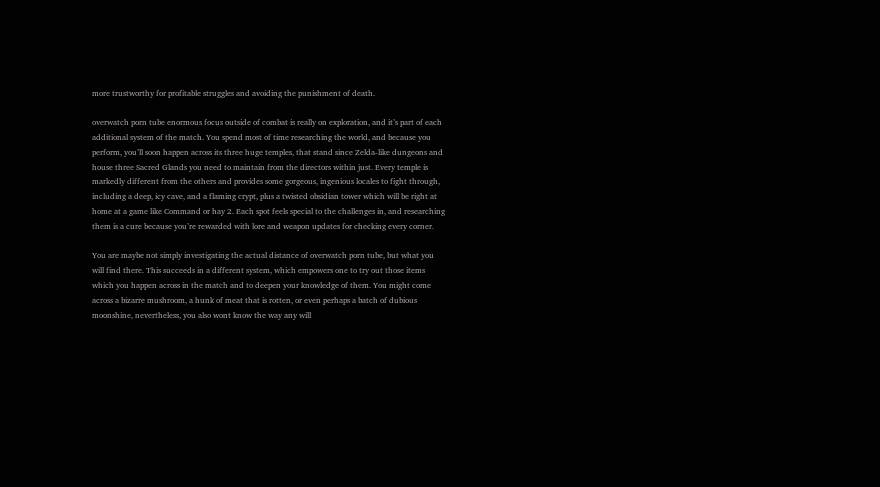more trustworthy for profitable struggles and avoiding the punishment of death.

overwatch porn tube enormous focus outside of combat is really on exploration, and it’s part of each additional system of the match. You spend most of time researching the world, and because you perform, you’ll soon happen across its three huge temples, that stand since Zelda-like dungeons and house three Sacred Glands you need to maintain from the directors within just. Every temple is markedly different from the others and provides some gorgeous, ingenious locales to fight through, including a deep, icy cave, and a flaming crypt, plus a twisted obsidian tower which will be right at home at a game like Command or hay 2. Each spot feels special to the challenges in, and researching them is a cure because you’re rewarded with lore and weapon updates for checking every corner.

You are maybe not simply investigating the actual distance of overwatch porn tube, but what you will find there. This succeeds in a different system, which empowers one to try out those items which you happen across in the match and to deepen your knowledge of them. You might come across a bizarre mushroom, a hunk of meat that is rotten, or even perhaps a batch of dubious moonshine, nevertheless, you also wont know the way any will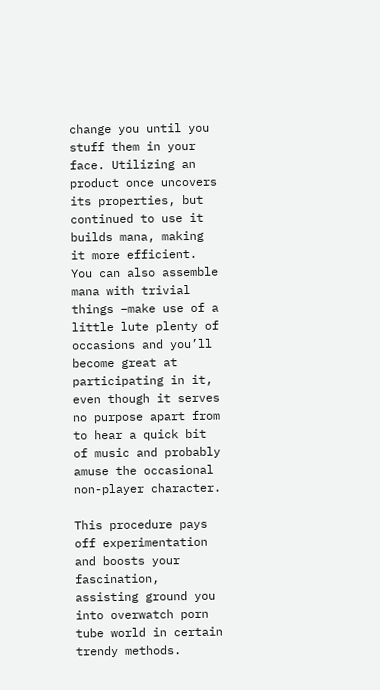change you until you stuff them in your face. Utilizing an product once uncovers its properties, but continued to use it builds mana, making it more efficient. You can also assemble mana with trivial things –make use of a little lute plenty of occasions and you’ll become great at participating in it, even though it serves no purpose apart from to hear a quick bit of music and probably amuse the occasional non-player character.

This procedure pays off experimentation and boosts your fascination, assisting ground you into overwatch porn tube world in certain trendy methods.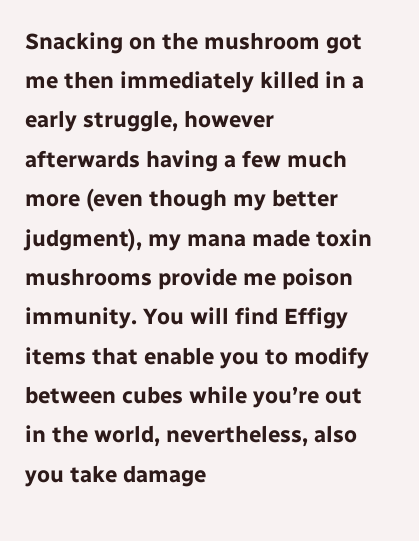Snacking on the mushroom got me then immediately killed in a early struggle, however afterwards having a few much more (even though my better judgment), my mana made toxin mushrooms provide me poison immunity. You will find Effigy items that enable you to modify between cubes while you’re out in the world, nevertheless, also you take damage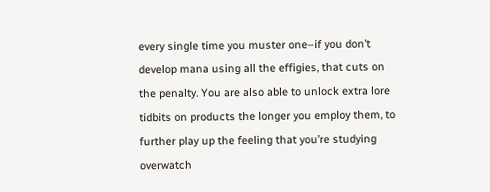every single time you muster one–if you don’t develop mana using all the effigies, that cuts on the penalty. You are also able to unlock extra lore tidbits on products the longer you employ them, to further play up the feeling that you’re studying overwatch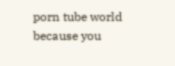porn tube world because you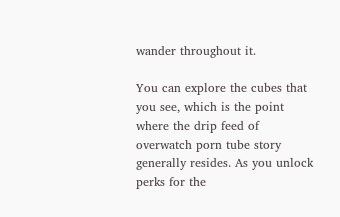wander throughout it.

You can explore the cubes that you see, which is the point where the drip feed of overwatch porn tube story generally resides. As you unlock perks for the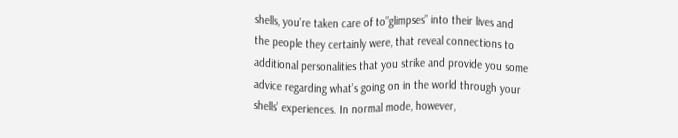shells, you’re taken care of to”glimpses” into their lives and the people they certainly were, that reveal connections to additional personalities that you strike and provide you some advice regarding what’s going on in the world through your shells’ experiences. In normal mode, however,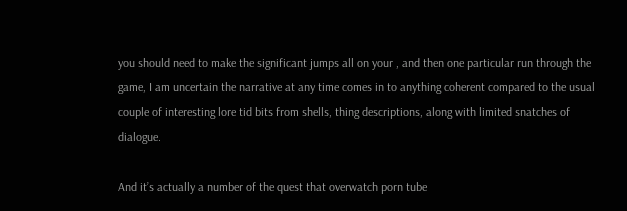you should need to make the significant jumps all on your , and then one particular run through the game, I am uncertain the narrative at any time comes in to anything coherent compared to the usual couple of interesting lore tid bits from shells, thing descriptions, along with limited snatches of dialogue.

And it’s actually a number of the quest that overwatch porn tube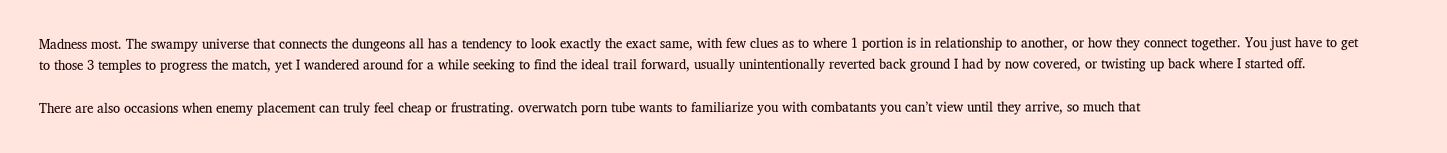Madness most. The swampy universe that connects the dungeons all has a tendency to look exactly the exact same, with few clues as to where 1 portion is in relationship to another, or how they connect together. You just have to get to those 3 temples to progress the match, yet I wandered around for a while seeking to find the ideal trail forward, usually unintentionally reverted back ground I had by now covered, or twisting up back where I started off.

There are also occasions when enemy placement can truly feel cheap or frustrating. overwatch porn tube wants to familiarize you with combatants you can’t view until they arrive, so much that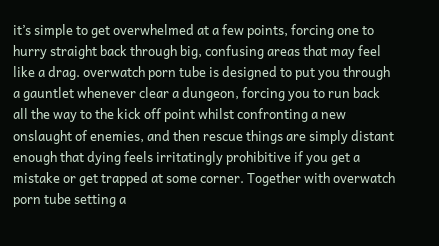it’s simple to get overwhelmed at a few points, forcing one to hurry straight back through big, confusing areas that may feel like a drag. overwatch porn tube is designed to put you through a gauntlet whenever clear a dungeon, forcing you to run back all the way to the kick off point whilst confronting a new onslaught of enemies, and then rescue things are simply distant enough that dying feels irritatingly prohibitive if you get a mistake or get trapped at some corner. Together with overwatch porn tube setting a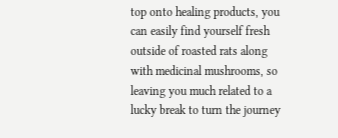top onto healing products, you can easily find yourself fresh outside of roasted rats along with medicinal mushrooms, so leaving you much related to a lucky break to turn the journey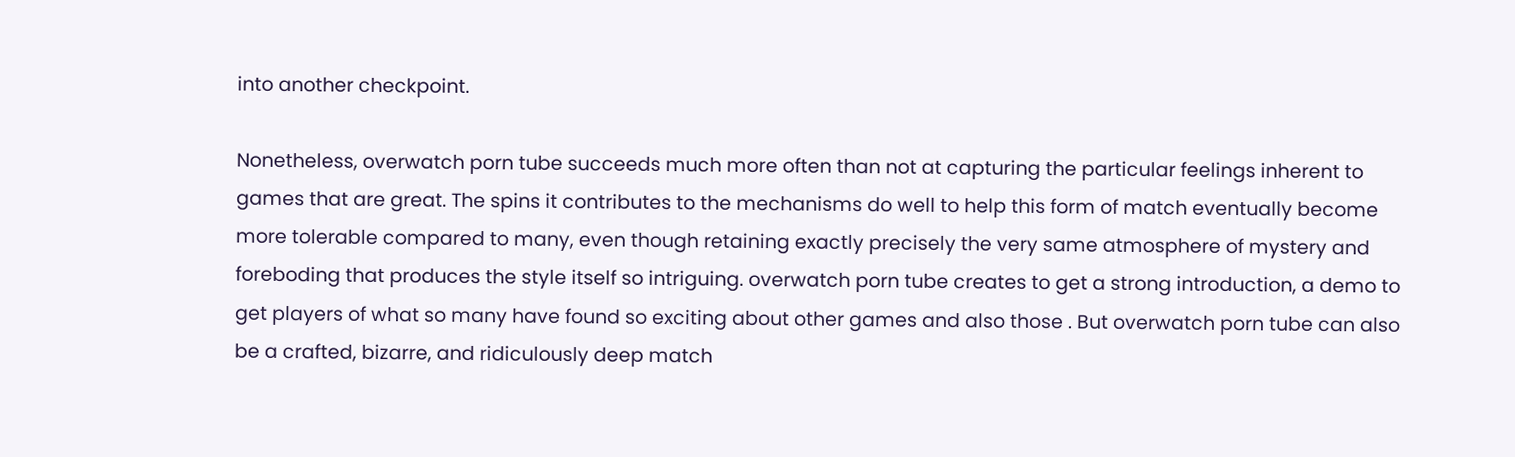into another checkpoint.

Nonetheless, overwatch porn tube succeeds much more often than not at capturing the particular feelings inherent to games that are great. The spins it contributes to the mechanisms do well to help this form of match eventually become more tolerable compared to many, even though retaining exactly precisely the very same atmosphere of mystery and foreboding that produces the style itself so intriguing. overwatch porn tube creates to get a strong introduction, a demo to get players of what so many have found so exciting about other games and also those . But overwatch porn tube can also be a crafted, bizarre, and ridiculously deep match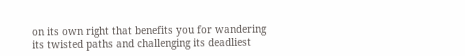on its own right that benefits you for wandering its twisted paths and challenging its deadliest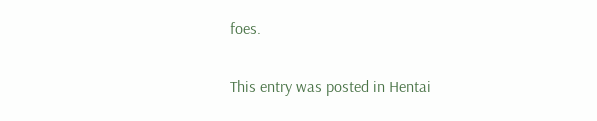foes.

This entry was posted in Hentai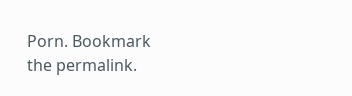Porn. Bookmark the permalink.